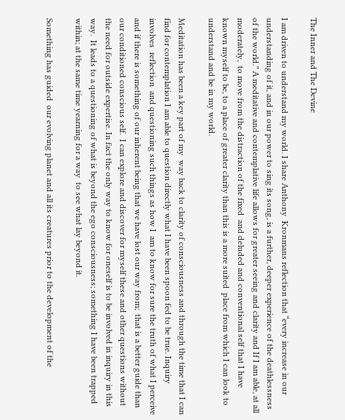The Inner and The Devine

I am driven to understand my world. I share Anthony  Kronmans reflection that “every increase in our understanding of it, and in our power to sing its song, is a further, deeper experience of the deathlessness of the world.” A meditative and contemplative life allows for greater seeing and clarity and If I am able, at all moderately,  to move from the distraction of the fixed  and deluded and conventional self that I have known myself to be, to a place of greater clarity than this is a more suited  place from which I can look to understand and be in my world.

Meditation has been a key part of my  way back to clarity of consciousness and through the time that I can find for contemplation I am able to question directly what I have been spoon fed to be true. Inquiry involves  reflection  and questioning such things as how I  am to know for sure the truth of what I perceive and if there is something of our inherent being that we have lost our way from;  that is a better guide than our conditioned conscious self.  I can explore and discover for myself these and other questions without the need for outside expertise. In fact the only way to know for oneself is to be involved in inquiry in this way.  It leads to a questioning of what is beyond the ego consciousness; something I have been trapped within; at the same time yearning for a way  to see what lay beyond it.

Something has guided  our evolving planet and all its creatures prior to the development of the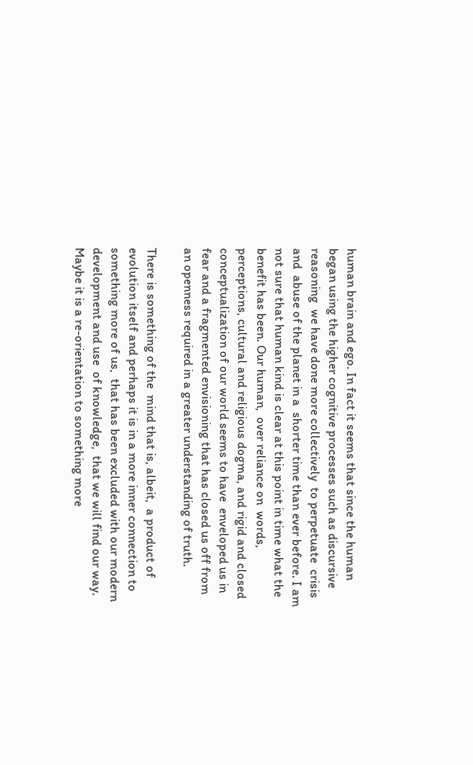human brain and ego. In fact it seems that since the human began using the higher cognitive processes such as discursive reasoning  we have done more collectively  to perpetuate  crisis and  abuse of the planet in a  shorter time than ever before. I am not sure that human kind is clear at this point in time what the benefit has been. Our human,  over reliance on  words, perceptions, cultural and religious dogma, and rigid and closed conceptualization of our world seems to have  enveloped us in fear and a fragmented envisioning that has closed us off from an openness required in a greater understanding of truth.

There is something of the  mind that is, albeit,  a product of evolution itself and perhaps it is in a more inner connection to something more of us,  that has been excluded with our modern development and use  of knowledge,  that we will find our way.  Maybe it is a re-orientation to something more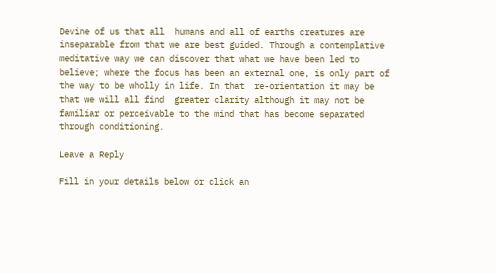Devine of us that all  humans and all of earths creatures are inseparable from that we are best guided. Through a contemplative meditative way we can discover that what we have been led to believe; where the focus has been an external one, is only part of the way to be wholly in life. In that  re-orientation it may be that we will all find  greater clarity although it may not be familiar or perceivable to the mind that has become separated through conditioning.

Leave a Reply

Fill in your details below or click an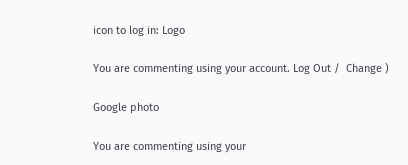icon to log in: Logo

You are commenting using your account. Log Out /  Change )

Google photo

You are commenting using your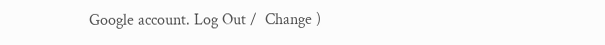Google account. Log Out /  Change )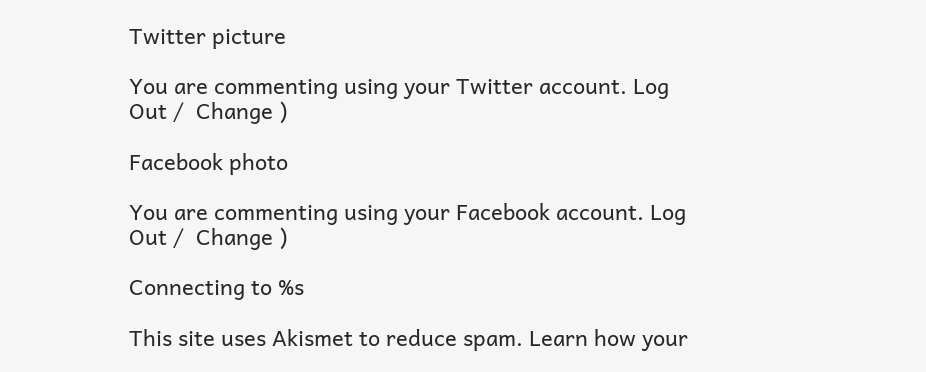Twitter picture

You are commenting using your Twitter account. Log Out /  Change )

Facebook photo

You are commenting using your Facebook account. Log Out /  Change )

Connecting to %s

This site uses Akismet to reduce spam. Learn how your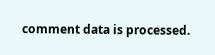comment data is processed.